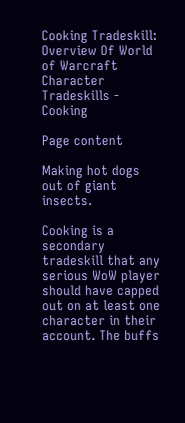Cooking Tradeskill: Overview Of World of Warcraft Character Tradeskills - Cooking

Page content

Making hot dogs out of giant insects.

Cooking is a secondary tradeskill that any serious WoW player should have capped out on at least one character in their account. The buffs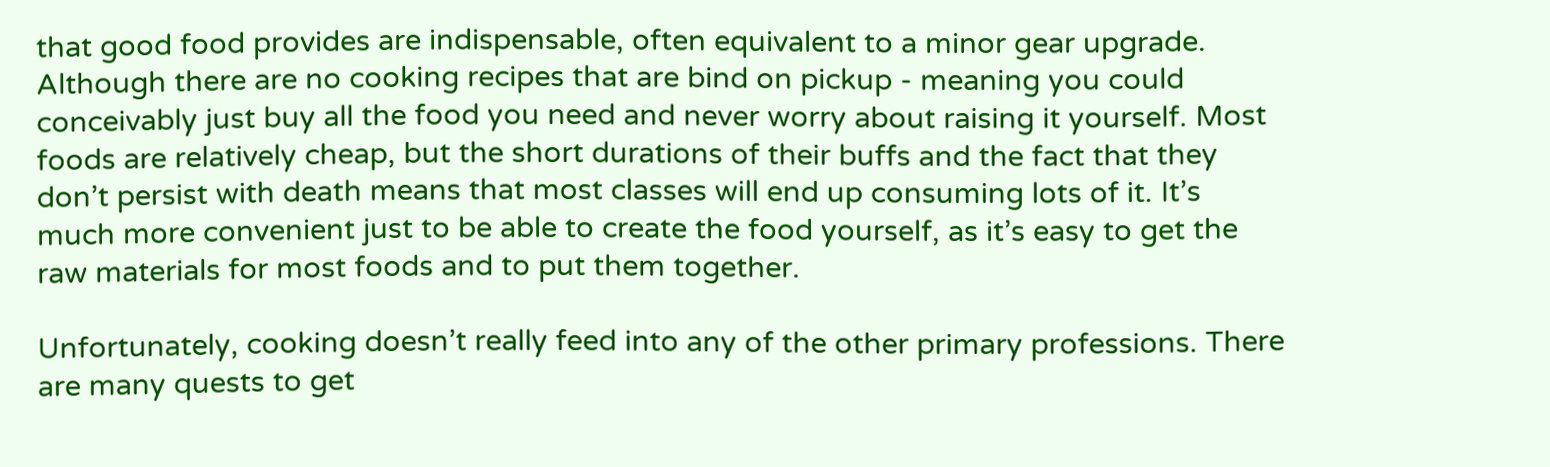that good food provides are indispensable, often equivalent to a minor gear upgrade. Although there are no cooking recipes that are bind on pickup - meaning you could conceivably just buy all the food you need and never worry about raising it yourself. Most foods are relatively cheap, but the short durations of their buffs and the fact that they don’t persist with death means that most classes will end up consuming lots of it. It’s much more convenient just to be able to create the food yourself, as it’s easy to get the raw materials for most foods and to put them together.

Unfortunately, cooking doesn’t really feed into any of the other primary professions. There are many quests to get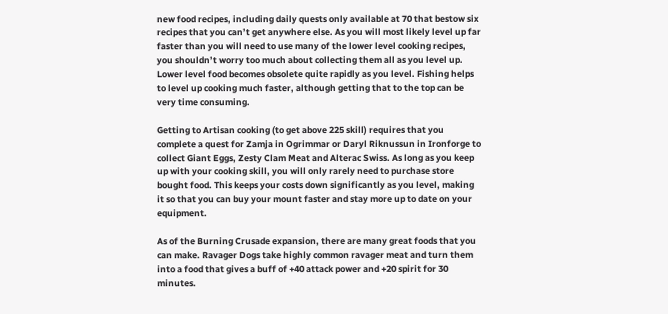new food recipes, including daily quests only available at 70 that bestow six recipes that you can’t get anywhere else. As you will most likely level up far faster than you will need to use many of the lower level cooking recipes, you shouldn’t worry too much about collecting them all as you level up. Lower level food becomes obsolete quite rapidly as you level. Fishing helps to level up cooking much faster, although getting that to the top can be very time consuming.

Getting to Artisan cooking (to get above 225 skill) requires that you complete a quest for Zamja in Ogrimmar or Daryl Riknussun in Ironforge to collect Giant Eggs, Zesty Clam Meat and Alterac Swiss. As long as you keep up with your cooking skill, you will only rarely need to purchase store bought food. This keeps your costs down significantly as you level, making it so that you can buy your mount faster and stay more up to date on your equipment.

As of the Burning Crusade expansion, there are many great foods that you can make. Ravager Dogs take highly common ravager meat and turn them into a food that gives a buff of +40 attack power and +20 spirit for 30 minutes.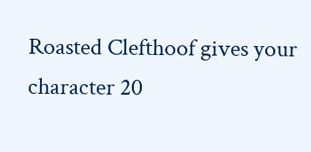Roasted Clefthoof gives your character 20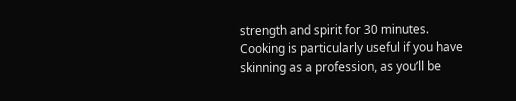strength and spirit for 30 minutes. Cooking is particularly useful if you have skinning as a profession, as you’ll be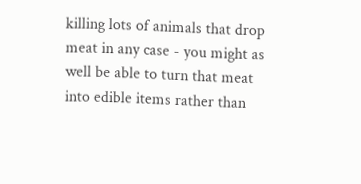killing lots of animals that drop meat in any case - you might as well be able to turn that meat into edible items rather than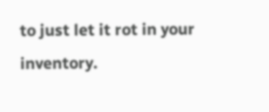to just let it rot in your inventory.